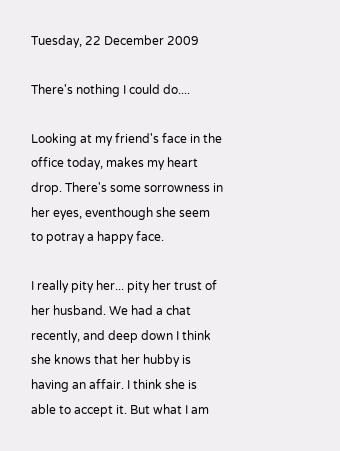Tuesday, 22 December 2009

There's nothing I could do....

Looking at my friend's face in the office today, makes my heart drop. There's some sorrowness in her eyes, eventhough she seem to potray a happy face.

I really pity her... pity her trust of her husband. We had a chat recently, and deep down I think she knows that her hubby is having an affair. I think she is able to accept it. But what I am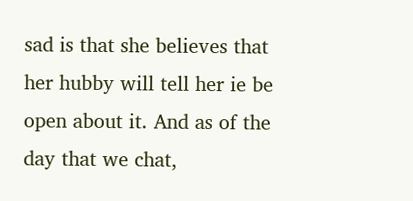sad is that she believes that her hubby will tell her ie be open about it. And as of the day that we chat,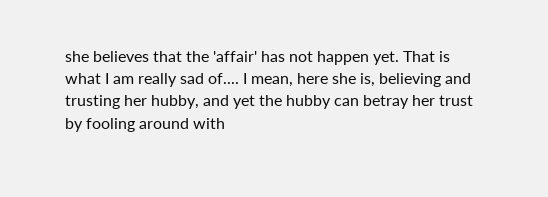she believes that the 'affair' has not happen yet. That is what I am really sad of.... I mean, here she is, believing and trusting her hubby, and yet the hubby can betray her trust by fooling around with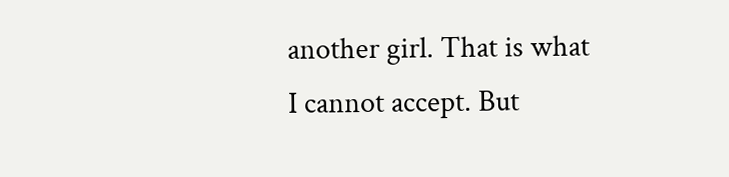another girl. That is what I cannot accept. But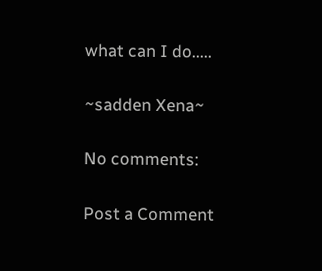what can I do.....

~sadden Xena~

No comments:

Post a Comment